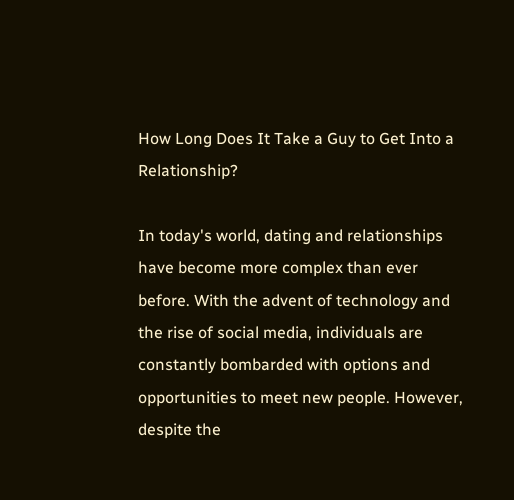How Long Does It Take a Guy to Get Into a Relationship?

In today's world, dating and relationships have become more complex than ever before. With the advent of technology and the rise of social media, individuals are constantly bombarded with options and opportunities to meet new people. However, despite the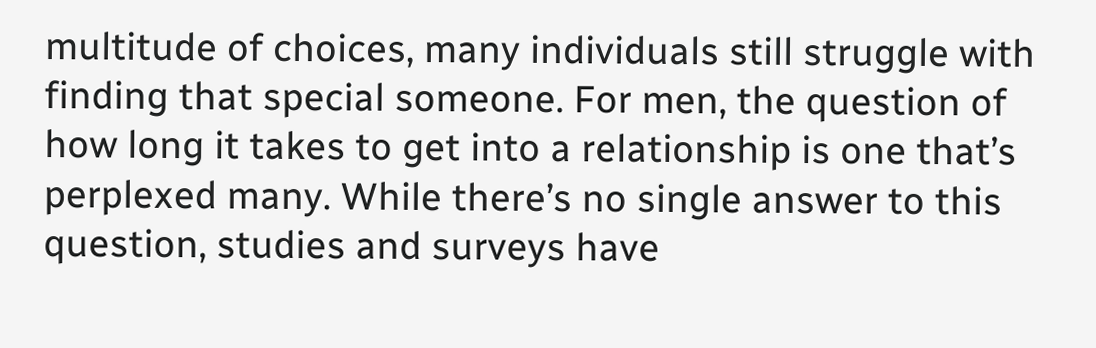multitude of choices, many individuals still struggle with finding that special someone. For men, the question of how long it takes to get into a relationship is one that’s perplexed many. While there’s no single answer to this question, studies and surveys have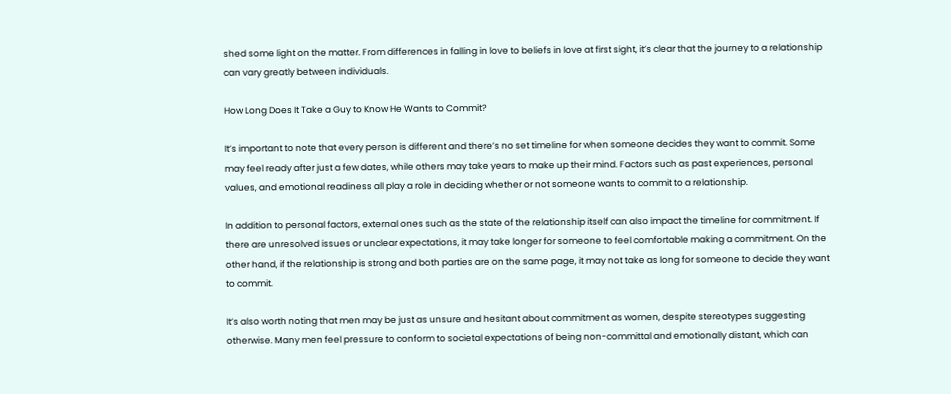shed some light on the matter. From differences in falling in love to beliefs in love at first sight, it’s clear that the journey to a relationship can vary greatly between individuals.

How Long Does It Take a Guy to Know He Wants to Commit?

It’s important to note that every person is different and there’s no set timeline for when someone decides they want to commit. Some may feel ready after just a few dates, while others may take years to make up their mind. Factors such as past experiences, personal values, and emotional readiness all play a role in deciding whether or not someone wants to commit to a relationship.

In addition to personal factors, external ones such as the state of the relationship itself can also impact the timeline for commitment. If there are unresolved issues or unclear expectations, it may take longer for someone to feel comfortable making a commitment. On the other hand, if the relationship is strong and both parties are on the same page, it may not take as long for someone to decide they want to commit.

It’s also worth noting that men may be just as unsure and hesitant about commitment as women, despite stereotypes suggesting otherwise. Many men feel pressure to conform to societal expectations of being non-committal and emotionally distant, which can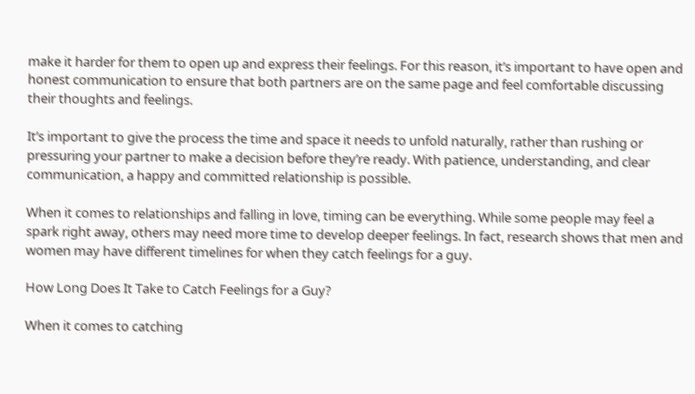make it harder for them to open up and express their feelings. For this reason, it’s important to have open and honest communication to ensure that both partners are on the same page and feel comfortable discussing their thoughts and feelings.

It’s important to give the process the time and space it needs to unfold naturally, rather than rushing or pressuring your partner to make a decision before they’re ready. With patience, understanding, and clear communication, a happy and committed relationship is possible.

When it comes to relationships and falling in love, timing can be everything. While some people may feel a spark right away, others may need more time to develop deeper feelings. In fact, research shows that men and women may have different timelines for when they catch feelings for a guy.

How Long Does It Take to Catch Feelings for a Guy?

When it comes to catching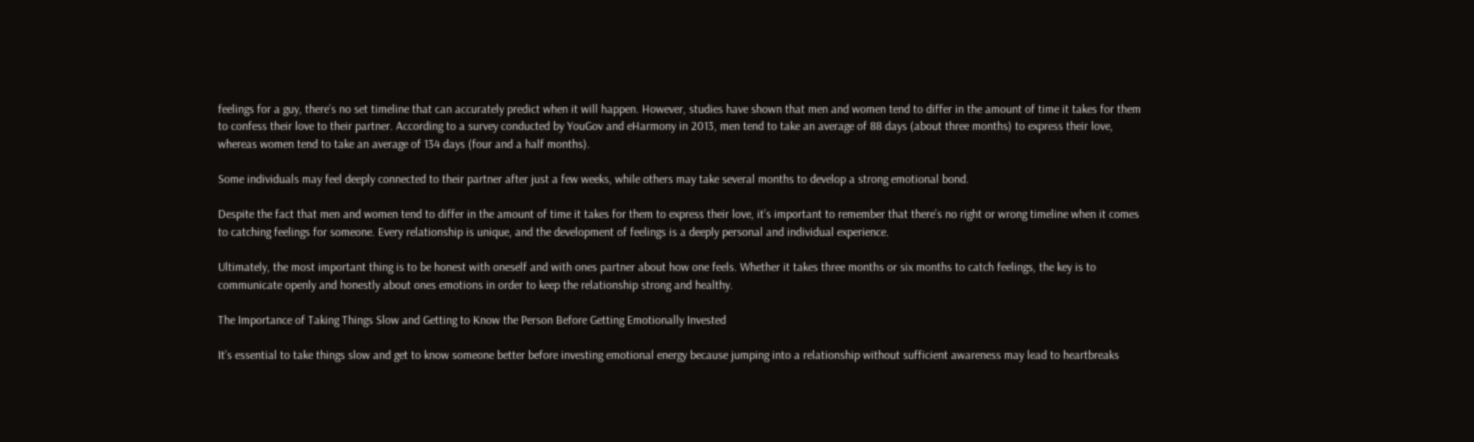feelings for a guy, there’s no set timeline that can accurately predict when it will happen. However, studies have shown that men and women tend to differ in the amount of time it takes for them to confess their love to their partner. According to a survey conducted by YouGov and eHarmony in 2013, men tend to take an average of 88 days (about three months) to express their love, whereas women tend to take an average of 134 days (four and a half months).

Some individuals may feel deeply connected to their partner after just a few weeks, while others may take several months to develop a strong emotional bond.

Despite the fact that men and women tend to differ in the amount of time it takes for them to express their love, it’s important to remember that there’s no right or wrong timeline when it comes to catching feelings for someone. Every relationship is unique, and the development of feelings is a deeply personal and individual experience.

Ultimately, the most important thing is to be honest with oneself and with ones partner about how one feels. Whether it takes three months or six months to catch feelings, the key is to communicate openly and honestly about ones emotions in order to keep the relationship strong and healthy.

The Importance of Taking Things Slow and Getting to Know the Person Before Getting Emotionally Invested

It’s essential to take things slow and get to know someone better before investing emotional energy because jumping into a relationship without sufficient awareness may lead to heartbreaks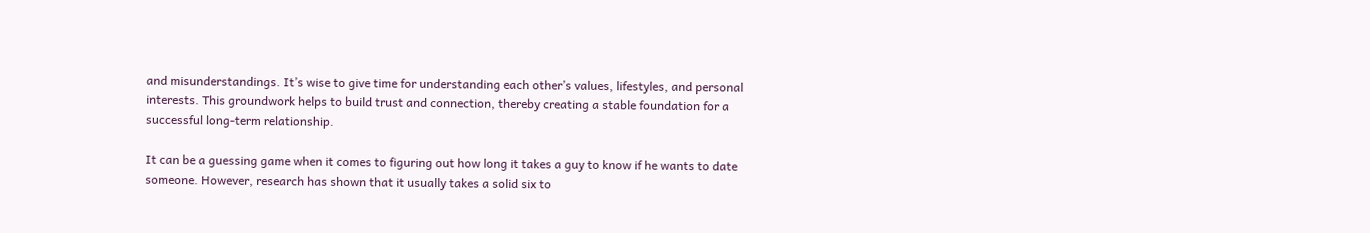and misunderstandings. It’s wise to give time for understanding each other’s values, lifestyles, and personal interests. This groundwork helps to build trust and connection, thereby creating a stable foundation for a successful long-term relationship.

It can be a guessing game when it comes to figuring out how long it takes a guy to know if he wants to date someone. However, research has shown that it usually takes a solid six to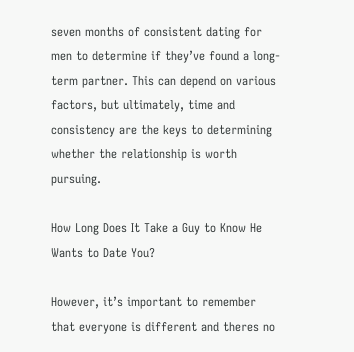seven months of consistent dating for men to determine if they’ve found a long-term partner. This can depend on various factors, but ultimately, time and consistency are the keys to determining whether the relationship is worth pursuing.

How Long Does It Take a Guy to Know He Wants to Date You?

However, it’s important to remember that everyone is different and theres no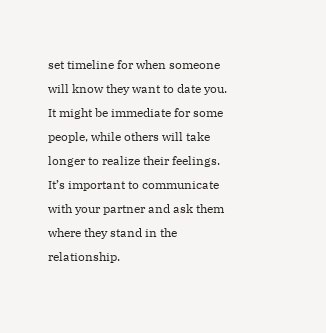set timeline for when someone will know they want to date you. It might be immediate for some people, while others will take longer to realize their feelings. It’s important to communicate with your partner and ask them where they stand in the relationship.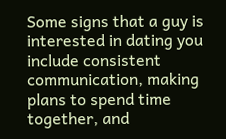Some signs that a guy is interested in dating you include consistent communication, making plans to spend time together, and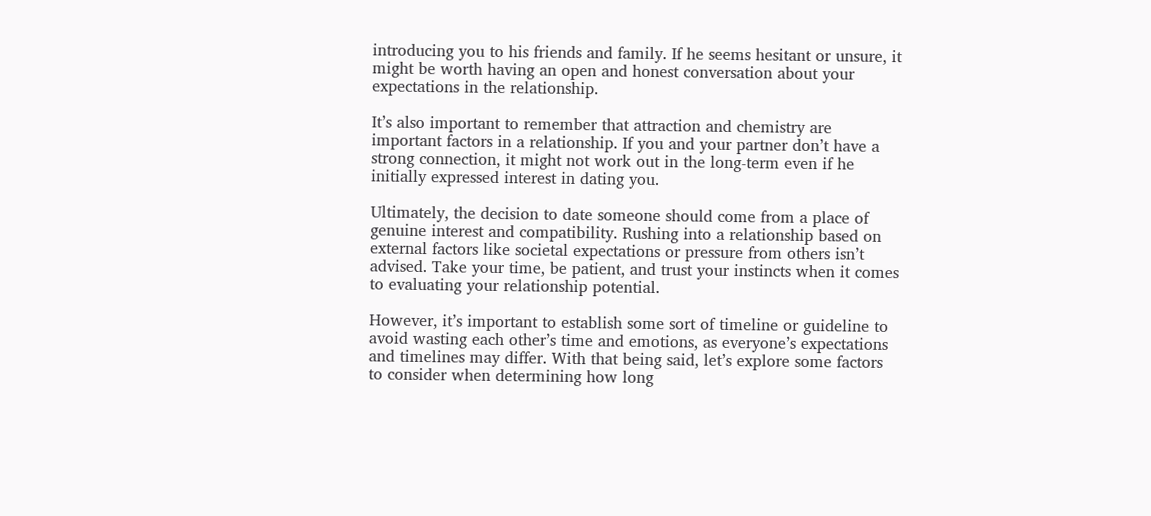introducing you to his friends and family. If he seems hesitant or unsure, it might be worth having an open and honest conversation about your expectations in the relationship.

It’s also important to remember that attraction and chemistry are important factors in a relationship. If you and your partner don’t have a strong connection, it might not work out in the long-term even if he initially expressed interest in dating you.

Ultimately, the decision to date someone should come from a place of genuine interest and compatibility. Rushing into a relationship based on external factors like societal expectations or pressure from others isn’t advised. Take your time, be patient, and trust your instincts when it comes to evaluating your relationship potential.

However, it’s important to establish some sort of timeline or guideline to avoid wasting each other’s time and emotions, as everyone’s expectations and timelines may differ. With that being said, let’s explore some factors to consider when determining how long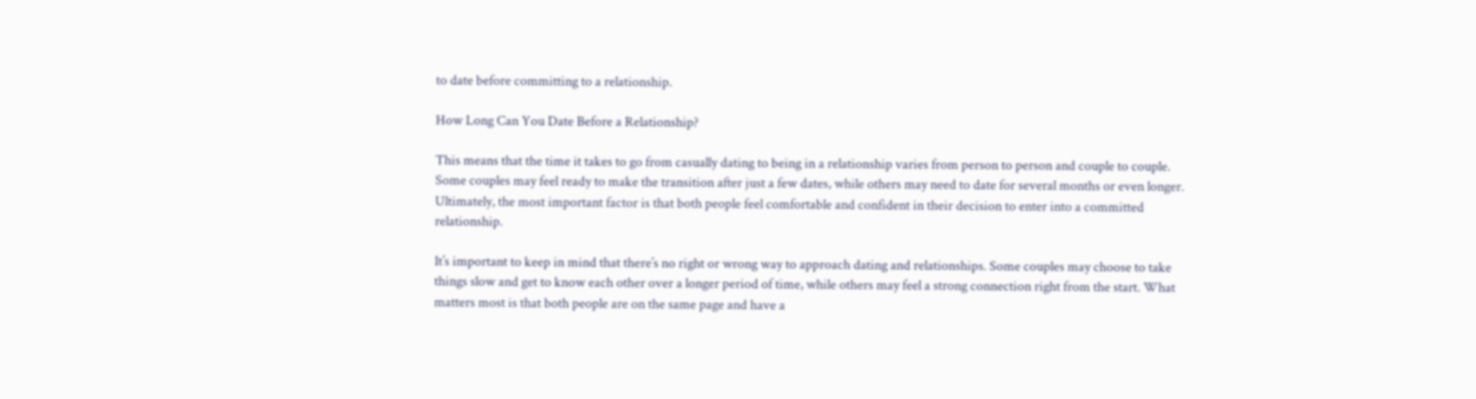to date before committing to a relationship.

How Long Can You Date Before a Relationship?

This means that the time it takes to go from casually dating to being in a relationship varies from person to person and couple to couple. Some couples may feel ready to make the transition after just a few dates, while others may need to date for several months or even longer. Ultimately, the most important factor is that both people feel comfortable and confident in their decision to enter into a committed relationship.

It’s important to keep in mind that there’s no right or wrong way to approach dating and relationships. Some couples may choose to take things slow and get to know each other over a longer period of time, while others may feel a strong connection right from the start. What matters most is that both people are on the same page and have a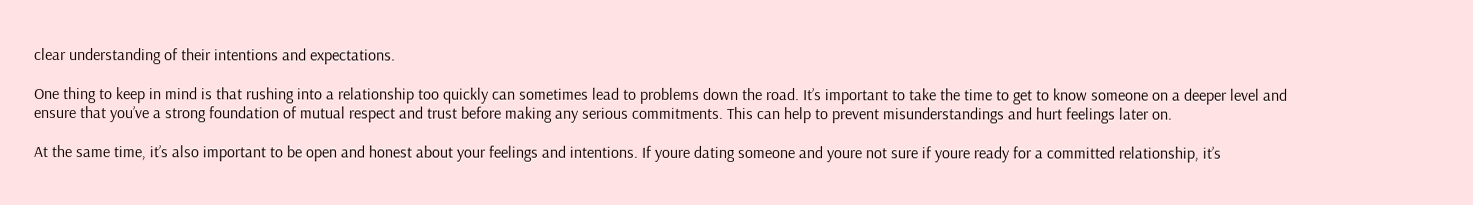clear understanding of their intentions and expectations.

One thing to keep in mind is that rushing into a relationship too quickly can sometimes lead to problems down the road. It’s important to take the time to get to know someone on a deeper level and ensure that you’ve a strong foundation of mutual respect and trust before making any serious commitments. This can help to prevent misunderstandings and hurt feelings later on.

At the same time, it’s also important to be open and honest about your feelings and intentions. If youre dating someone and youre not sure if youre ready for a committed relationship, it’s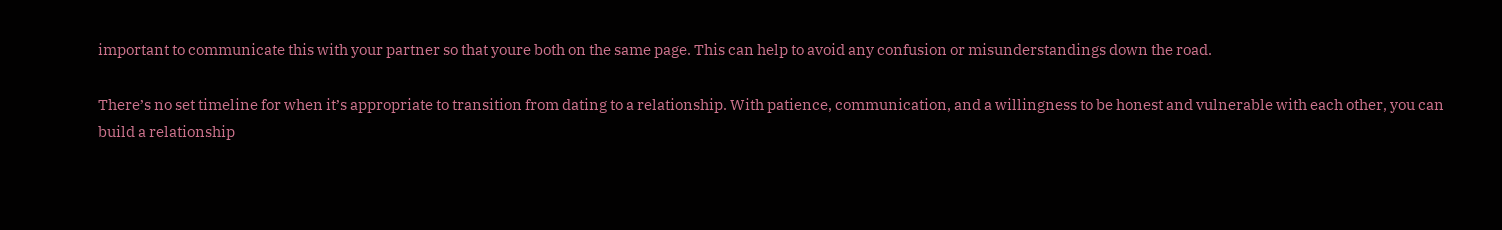important to communicate this with your partner so that youre both on the same page. This can help to avoid any confusion or misunderstandings down the road.

There’s no set timeline for when it’s appropriate to transition from dating to a relationship. With patience, communication, and a willingness to be honest and vulnerable with each other, you can build a relationship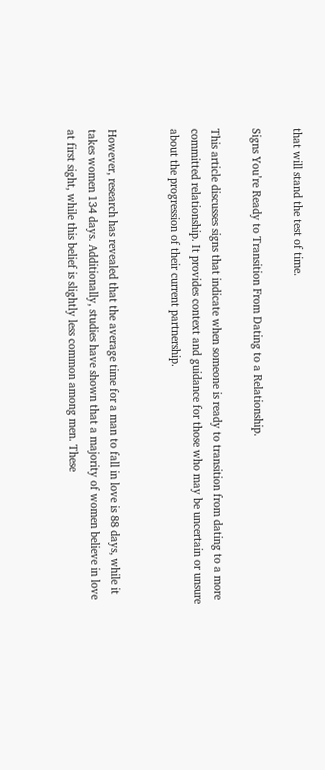that will stand the test of time.

Signs You’re Ready to Transition From Dating to a Relationship.

This article discusses signs that indicate when someone is ready to transition from dating to a more committed relationship. It provides context and guidance for those who may be uncertain or unsure about the progression of their current partnership.


However, research has revealed that the average time for a man to fall in love is 88 days, while it takes women 134 days. Additionally, studies have shown that a majority of women believe in love at first sight, while this belief is slightly less common among men. These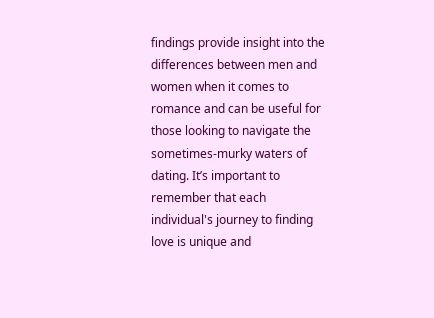findings provide insight into the differences between men and women when it comes to romance and can be useful for those looking to navigate the sometimes-murky waters of dating. It’s important to remember that each individual's journey to finding love is unique and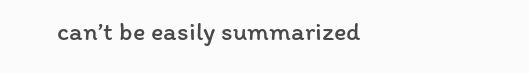can’t be easily summarized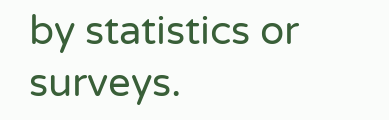by statistics or surveys.